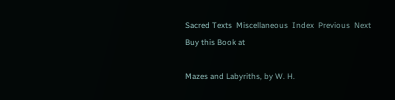Sacred Texts  Miscellaneous  Index  Previous  Next
Buy this Book at

Mazes and Labyriths, by W. H.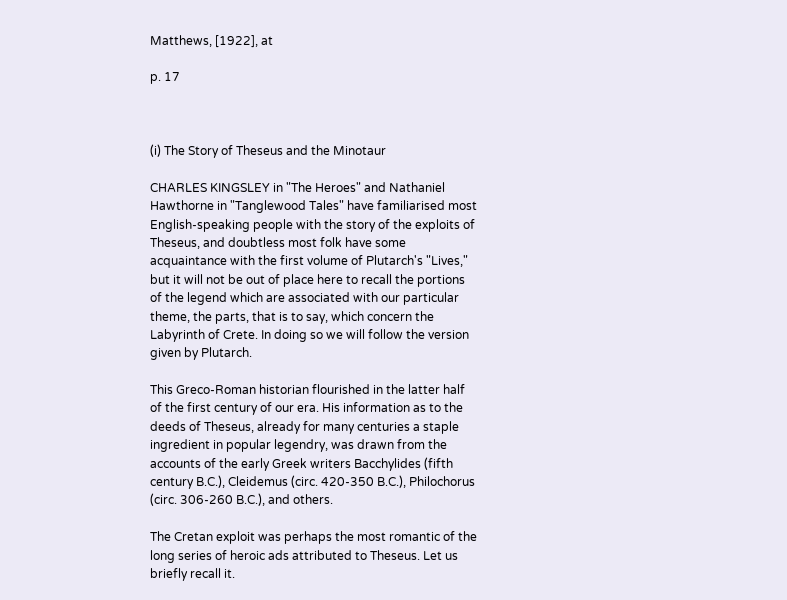Matthews, [1922], at

p. 17



(i) The Story of Theseus and the Minotaur

CHARLES KINGSLEY in "The Heroes" and Nathaniel Hawthorne in "Tanglewood Tales" have familiarised most English-speaking people with the story of the exploits of Theseus, and doubtless most folk have some acquaintance with the first volume of Plutarch's "Lives," but it will not be out of place here to recall the portions of the legend which are associated with our particular theme, the parts, that is to say, which concern the Labyrinth of Crete. In doing so we will follow the version given by Plutarch.

This Greco-Roman historian flourished in the latter half of the first century of our era. His information as to the deeds of Theseus, already for many centuries a staple ingredient in popular legendry, was drawn from the accounts of the early Greek writers Bacchylides (fifth century B.C.), Cleidemus (circ. 420-350 B.C.), Philochorus (circ. 306-260 B.C.), and others.

The Cretan exploit was perhaps the most romantic of the long series of heroic ads attributed to Theseus. Let us briefly recall it.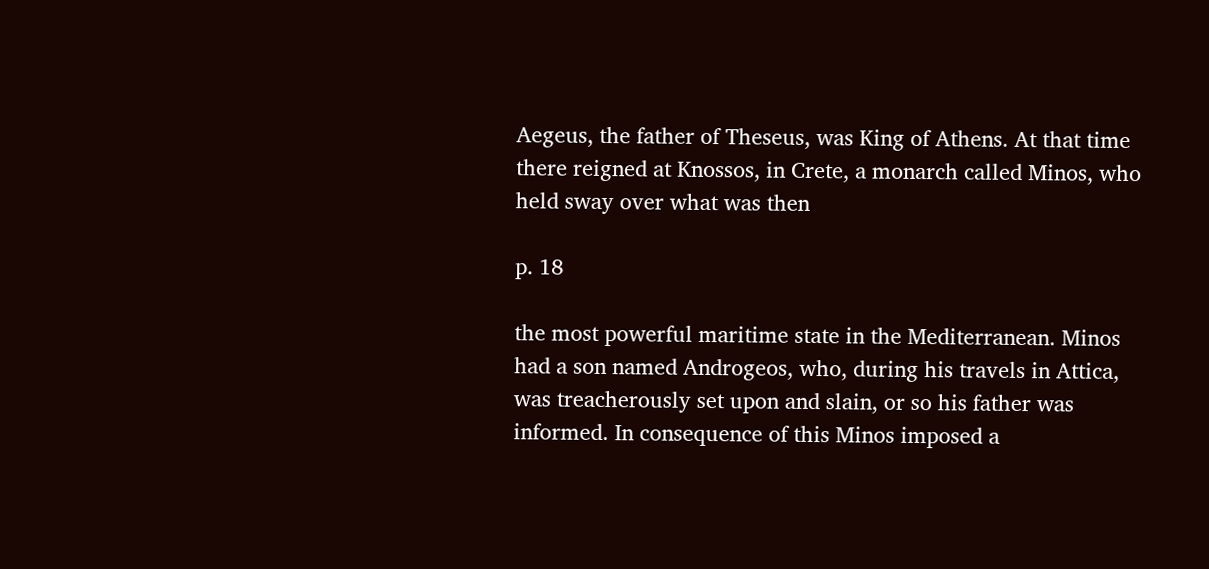Aegeus, the father of Theseus, was King of Athens. At that time there reigned at Knossos, in Crete, a monarch called Minos, who held sway over what was then

p. 18

the most powerful maritime state in the Mediterranean. Minos had a son named Androgeos, who, during his travels in Attica, was treacherously set upon and slain, or so his father was informed. In consequence of this Minos imposed a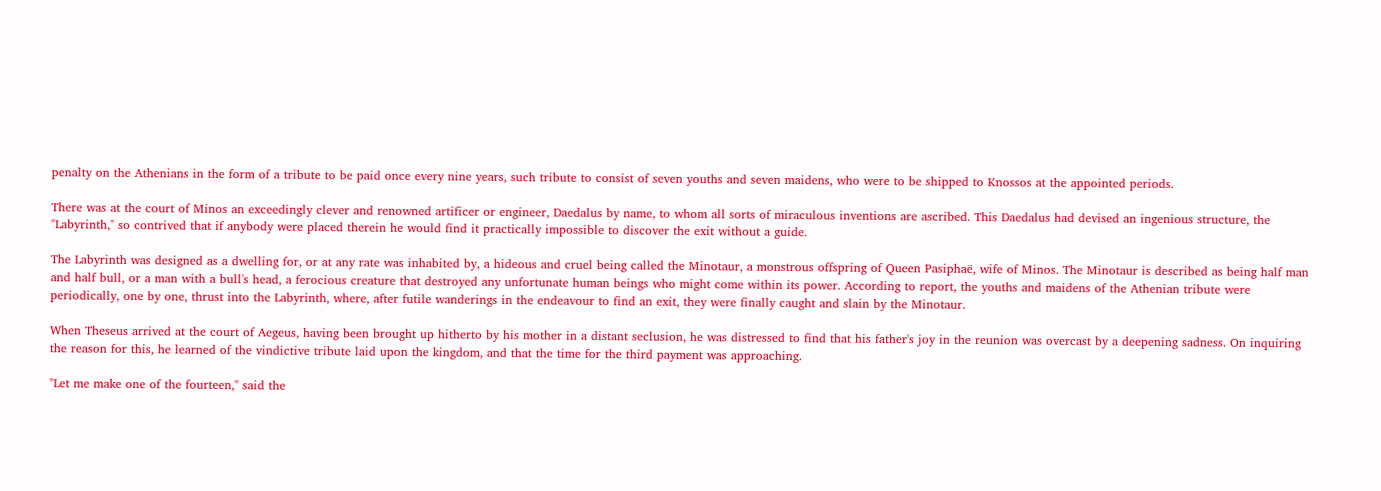penalty on the Athenians in the form of a tribute to be paid once every nine years, such tribute to consist of seven youths and seven maidens, who were to be shipped to Knossos at the appointed periods.

There was at the court of Minos an exceedingly clever and renowned artificer or engineer, Daedalus by name, to whom all sorts of miraculous inventions are ascribed. This Daedalus had devised an ingenious structure, the "Labyrinth," so contrived that if anybody were placed therein he would find it practically impossible to discover the exit without a guide.

The Labyrinth was designed as a dwelling for, or at any rate was inhabited by, a hideous and cruel being called the Minotaur, a monstrous offspring of Queen Pasiphaë, wife of Minos. The Minotaur is described as being half man and half bull, or a man with a bull's head, a ferocious creature that destroyed any unfortunate human beings who might come within its power. According to report, the youths and maidens of the Athenian tribute were periodically, one by one, thrust into the Labyrinth, where, after futile wanderings in the endeavour to find an exit, they were finally caught and slain by the Minotaur.

When Theseus arrived at the court of Aegeus, having been brought up hitherto by his mother in a distant seclusion, he was distressed to find that his father's joy in the reunion was overcast by a deepening sadness. On inquiring the reason for this, he learned of the vindictive tribute laid upon the kingdom, and that the time for the third payment was approaching.

"Let me make one of the fourteen," said the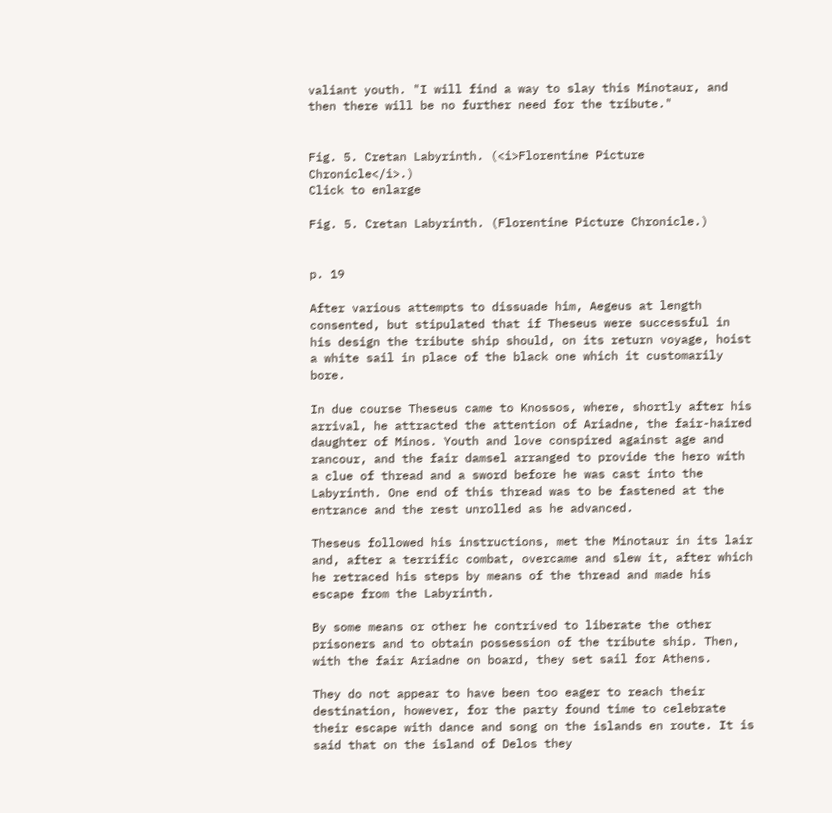valiant youth. "I will find a way to slay this Minotaur, and then there will be no further need for the tribute."


Fig. 5. Cretan Labyrinth. (<i>Florentine Picture Chronicle</i>.)
Click to enlarge

Fig. 5. Cretan Labyrinth. (Florentine Picture Chronicle.)


p. 19

After various attempts to dissuade him, Aegeus at length consented, but stipulated that if Theseus were successful in his design the tribute ship should, on its return voyage, hoist a white sail in place of the black one which it customarily bore.

In due course Theseus came to Knossos, where, shortly after his arrival, he attracted the attention of Ariadne, the fair-haired daughter of Minos. Youth and love conspired against age and rancour, and the fair damsel arranged to provide the hero with a clue of thread and a sword before he was cast into the Labyrinth. One end of this thread was to be fastened at the entrance and the rest unrolled as he advanced.

Theseus followed his instructions, met the Minotaur in its lair and, after a terrific combat, overcame and slew it, after which he retraced his steps by means of the thread and made his escape from the Labyrinth.

By some means or other he contrived to liberate the other prisoners and to obtain possession of the tribute ship. Then, with the fair Ariadne on board, they set sail for Athens.

They do not appear to have been too eager to reach their destination, however, for the party found time to celebrate their escape with dance and song on the islands en route. It is said that on the island of Delos they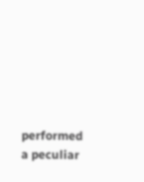performed a peculiar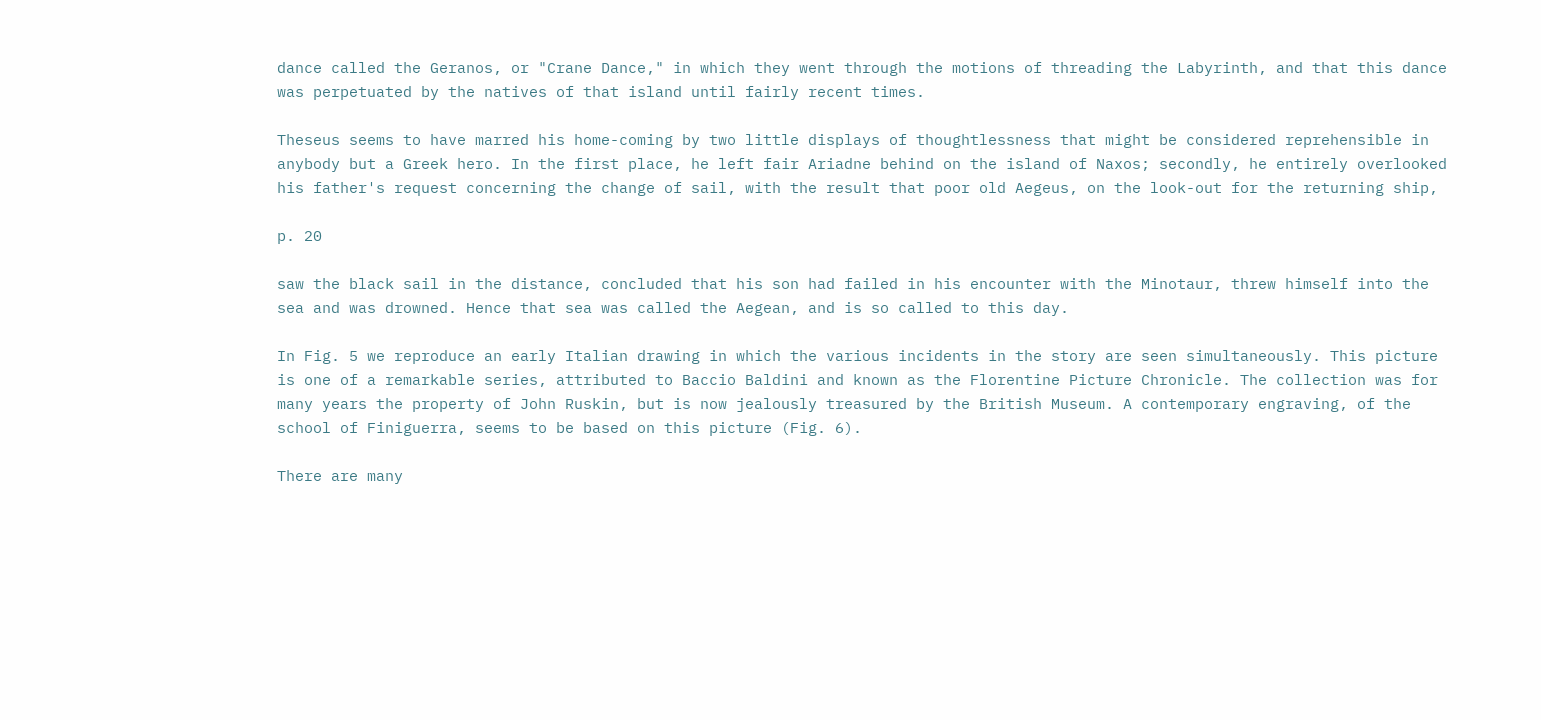dance called the Geranos, or "Crane Dance," in which they went through the motions of threading the Labyrinth, and that this dance was perpetuated by the natives of that island until fairly recent times.

Theseus seems to have marred his home-coming by two little displays of thoughtlessness that might be considered reprehensible in anybody but a Greek hero. In the first place, he left fair Ariadne behind on the island of Naxos; secondly, he entirely overlooked his father's request concerning the change of sail, with the result that poor old Aegeus, on the look-out for the returning ship,

p. 20

saw the black sail in the distance, concluded that his son had failed in his encounter with the Minotaur, threw himself into the sea and was drowned. Hence that sea was called the Aegean, and is so called to this day.

In Fig. 5 we reproduce an early Italian drawing in which the various incidents in the story are seen simultaneously. This picture is one of a remarkable series, attributed to Baccio Baldini and known as the Florentine Picture Chronicle. The collection was for many years the property of John Ruskin, but is now jealously treasured by the British Museum. A contemporary engraving, of the school of Finiguerra, seems to be based on this picture (Fig. 6).

There are many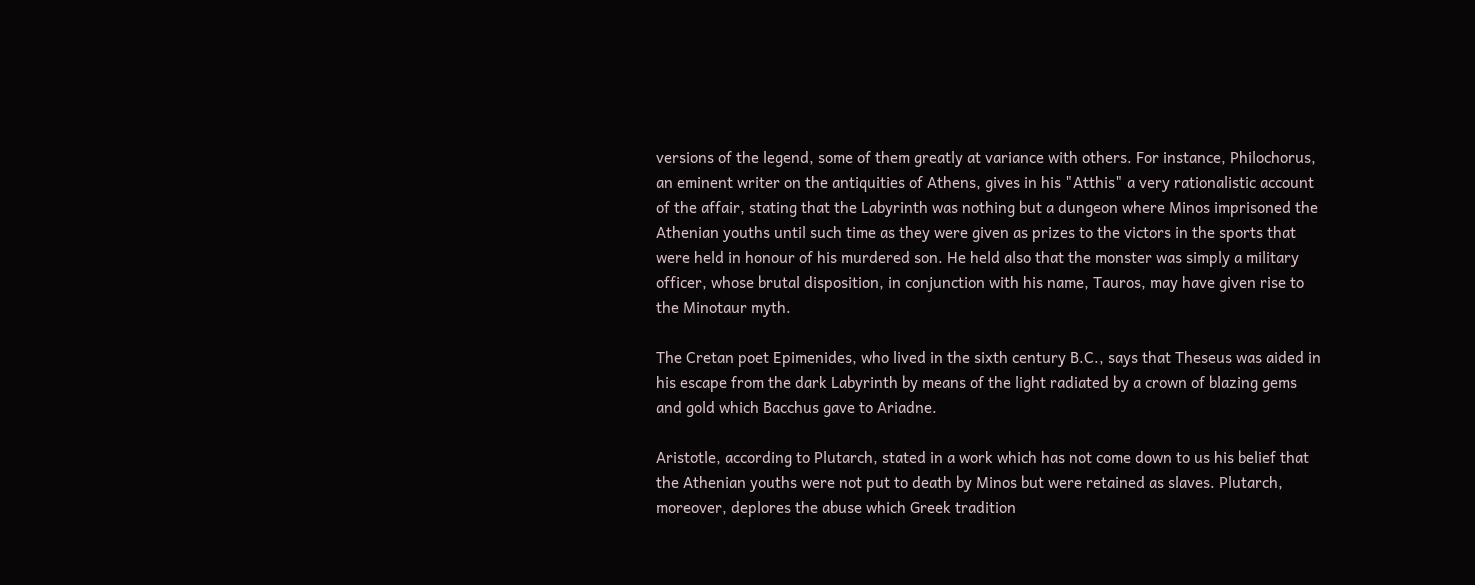versions of the legend, some of them greatly at variance with others. For instance, Philochorus, an eminent writer on the antiquities of Athens, gives in his "Atthis" a very rationalistic account of the affair, stating that the Labyrinth was nothing but a dungeon where Minos imprisoned the Athenian youths until such time as they were given as prizes to the victors in the sports that were held in honour of his murdered son. He held also that the monster was simply a military officer, whose brutal disposition, in conjunction with his name, Tauros, may have given rise to the Minotaur myth.

The Cretan poet Epimenides, who lived in the sixth century B.C., says that Theseus was aided in his escape from the dark Labyrinth by means of the light radiated by a crown of blazing gems and gold which Bacchus gave to Ariadne.

Aristotle, according to Plutarch, stated in a work which has not come down to us his belief that the Athenian youths were not put to death by Minos but were retained as slaves. Plutarch, moreover, deplores the abuse which Greek tradition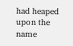had heaped upon the name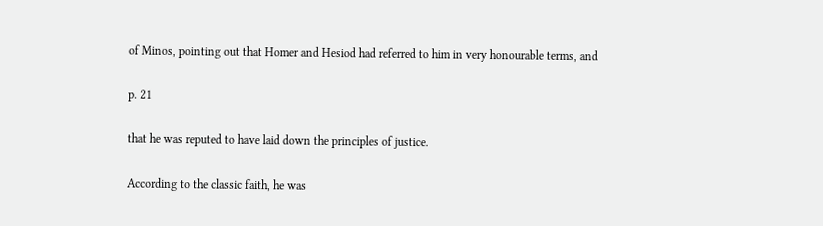of Minos, pointing out that Homer and Hesiod had referred to him in very honourable terms, and

p. 21

that he was reputed to have laid down the principles of justice.

According to the classic faith, he was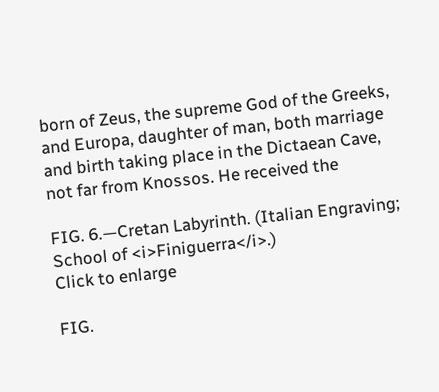born of Zeus, the supreme God of the Greeks, and Europa, daughter of man, both marriage and birth taking place in the Dictaean Cave, not far from Knossos. He received the

FIG. 6.—Cretan Labyrinth. (Italian Engraving; School of <i>Finiguerra</i>.)
Click to enlarge

FIG.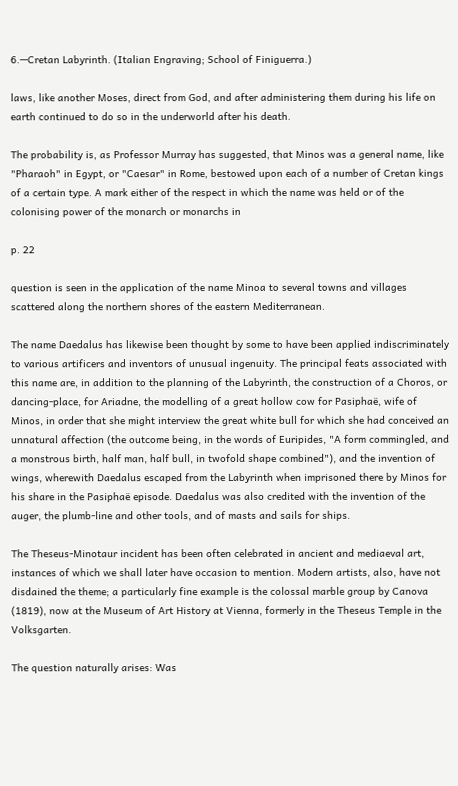6.—Cretan Labyrinth. (Italian Engraving; School of Finiguerra.)

laws, like another Moses, direct from God, and after administering them during his life on earth continued to do so in the underworld after his death.

The probability is, as Professor Murray has suggested, that Minos was a general name, like "Pharaoh" in Egypt, or "Caesar" in Rome, bestowed upon each of a number of Cretan kings of a certain type. A mark either of the respect in which the name was held or of the colonising power of the monarch or monarchs in

p. 22

question is seen in the application of the name Minoa to several towns and villages scattered along the northern shores of the eastern Mediterranean.

The name Daedalus has likewise been thought by some to have been applied indiscriminately to various artificers and inventors of unusual ingenuity. The principal feats associated with this name are, in addition to the planning of the Labyrinth, the construction of a Choros, or dancing-place, for Ariadne, the modelling of a great hollow cow for Pasiphaë, wife of Minos, in order that she might interview the great white bull for which she had conceived an unnatural affection (the outcome being, in the words of Euripides, "A form commingled, and a monstrous birth, half man, half bull, in twofold shape combined"), and the invention of wings, wherewith Daedalus escaped from the Labyrinth when imprisoned there by Minos for his share in the Pasiphaë episode. Daedalus was also credited with the invention of the auger, the plumb-line and other tools, and of masts and sails for ships.

The Theseus-Minotaur incident has been often celebrated in ancient and mediaeval art, instances of which we shall later have occasion to mention. Modern artists, also, have not disdained the theme; a particularly fine example is the colossal marble group by Canova (1819), now at the Museum of Art History at Vienna, formerly in the Theseus Temple in the Volksgarten.

The question naturally arises: Was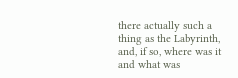there actually such a thing as the Labyrinth, and, if so, where was it and what was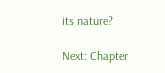its nature?

Next: Chapter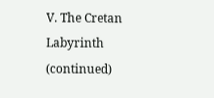V. The Cretan Labyrinth (continued)